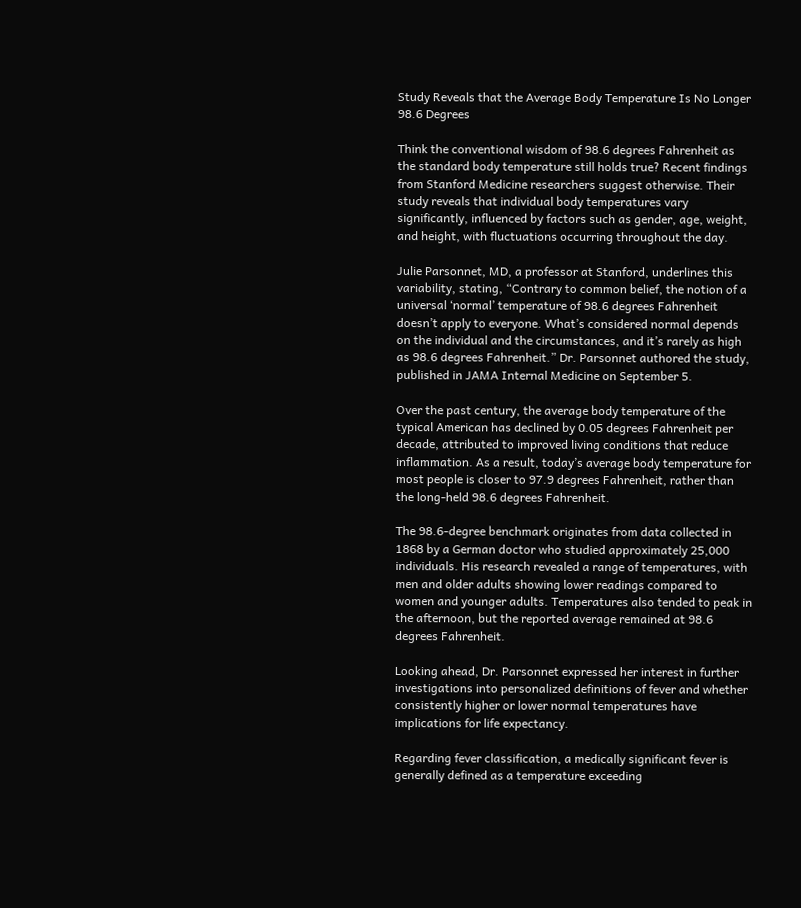Study Reveals that the Average Body Temperature Is No Longer 98.6 Degrees

Think the conventional wisdom of 98.6 degrees Fahrenheit as the standard body temperature still holds true? Recent findings from Stanford Medicine researchers suggest otherwise. Their study reveals that individual body temperatures vary significantly, influenced by factors such as gender, age, weight, and height, with fluctuations occurring throughout the day.

Julie Parsonnet, MD, a professor at Stanford, underlines this variability, stating, “Contrary to common belief, the notion of a universal ‘normal’ temperature of 98.6 degrees Fahrenheit doesn’t apply to everyone. What’s considered normal depends on the individual and the circumstances, and it’s rarely as high as 98.6 degrees Fahrenheit.” Dr. Parsonnet authored the study, published in JAMA Internal Medicine on September 5.

Over the past century, the average body temperature of the typical American has declined by 0.05 degrees Fahrenheit per decade, attributed to improved living conditions that reduce inflammation. As a result, today’s average body temperature for most people is closer to 97.9 degrees Fahrenheit, rather than the long-held 98.6 degrees Fahrenheit.

The 98.6-degree benchmark originates from data collected in 1868 by a German doctor who studied approximately 25,000 individuals. His research revealed a range of temperatures, with men and older adults showing lower readings compared to women and younger adults. Temperatures also tended to peak in the afternoon, but the reported average remained at 98.6 degrees Fahrenheit.

Looking ahead, Dr. Parsonnet expressed her interest in further investigations into personalized definitions of fever and whether consistently higher or lower normal temperatures have implications for life expectancy.

Regarding fever classification, a medically significant fever is generally defined as a temperature exceeding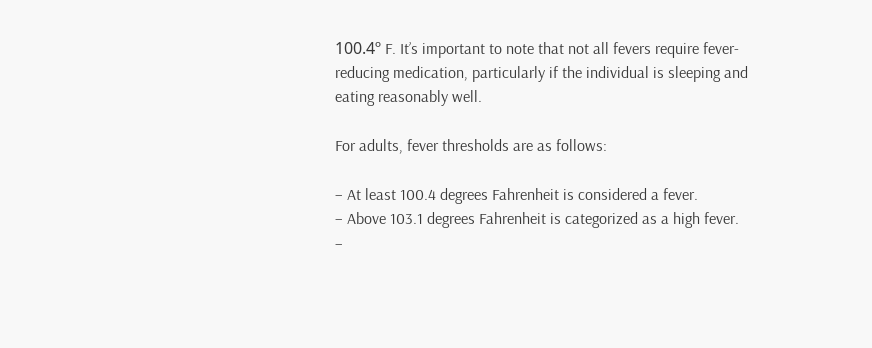100.4º F. It’s important to note that not all fevers require fever-reducing medication, particularly if the individual is sleeping and eating reasonably well.

For adults, fever thresholds are as follows:

– At least 100.4 degrees Fahrenheit is considered a fever.
– Above 103.1 degrees Fahrenheit is categorized as a high fever.
–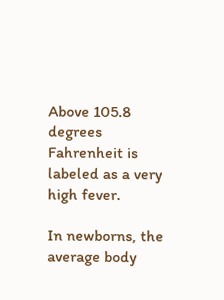Above 105.8 degrees Fahrenheit is labeled as a very high fever.

In newborns, the average body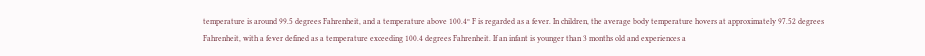temperature is around 99.5 degrees Fahrenheit, and a temperature above 100.4º F is regarded as a fever. In children, the average body temperature hovers at approximately 97.52 degrees Fahrenheit, with a fever defined as a temperature exceeding 100.4 degrees Fahrenheit. If an infant is younger than 3 months old and experiences a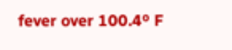fever over 100.4º F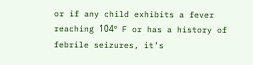or if any child exhibits a fever reaching 104º F or has a history of febrile seizures, it’s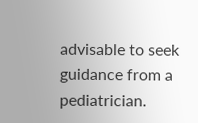advisable to seek guidance from a pediatrician.